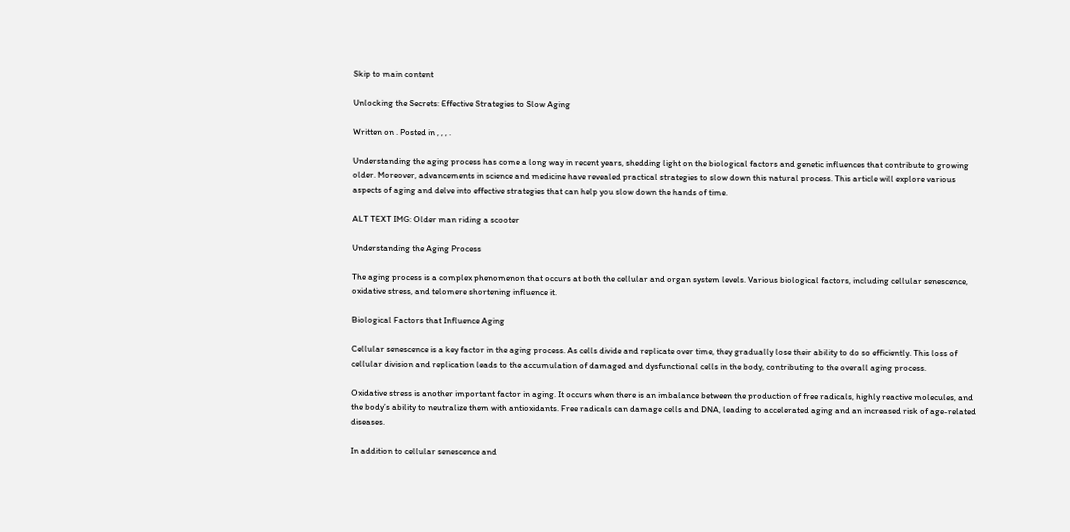Skip to main content

Unlocking the Secrets: Effective Strategies to Slow Aging

Written on . Posted in , , , .

Understanding the aging process has come a long way in recent years, shedding light on the biological factors and genetic influences that contribute to growing older. Moreover, advancements in science and medicine have revealed practical strategies to slow down this natural process. This article will explore various aspects of aging and delve into effective strategies that can help you slow down the hands of time.

ALT TEXT IMG: Older man riding a scooter

Understanding the Aging Process

The aging process is a complex phenomenon that occurs at both the cellular and organ system levels. Various biological factors, including cellular senescence, oxidative stress, and telomere shortening influence it.

Biological Factors that Influence Aging

Cellular senescence is a key factor in the aging process. As cells divide and replicate over time, they gradually lose their ability to do so efficiently. This loss of cellular division and replication leads to the accumulation of damaged and dysfunctional cells in the body, contributing to the overall aging process.

Oxidative stress is another important factor in aging. It occurs when there is an imbalance between the production of free radicals, highly reactive molecules, and the body’s ability to neutralize them with antioxidants. Free radicals can damage cells and DNA, leading to accelerated aging and an increased risk of age-related diseases.

In addition to cellular senescence and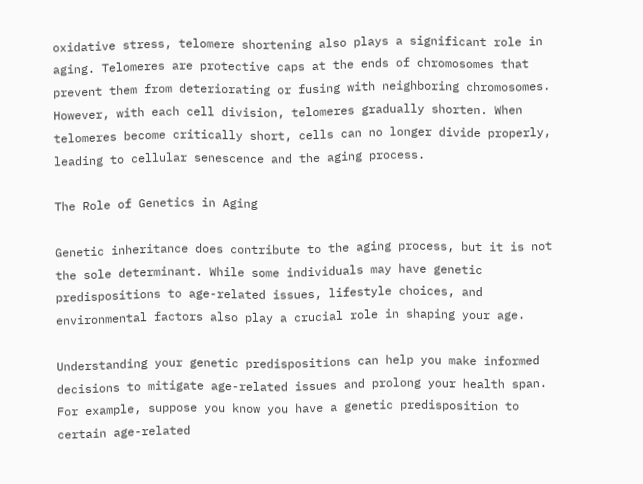oxidative stress, telomere shortening also plays a significant role in aging. Telomeres are protective caps at the ends of chromosomes that prevent them from deteriorating or fusing with neighboring chromosomes. However, with each cell division, telomeres gradually shorten. When telomeres become critically short, cells can no longer divide properly, leading to cellular senescence and the aging process.

The Role of Genetics in Aging

Genetic inheritance does contribute to the aging process, but it is not the sole determinant. While some individuals may have genetic predispositions to age-related issues, lifestyle choices, and environmental factors also play a crucial role in shaping your age.

Understanding your genetic predispositions can help you make informed decisions to mitigate age-related issues and prolong your health span. For example, suppose you know you have a genetic predisposition to certain age-related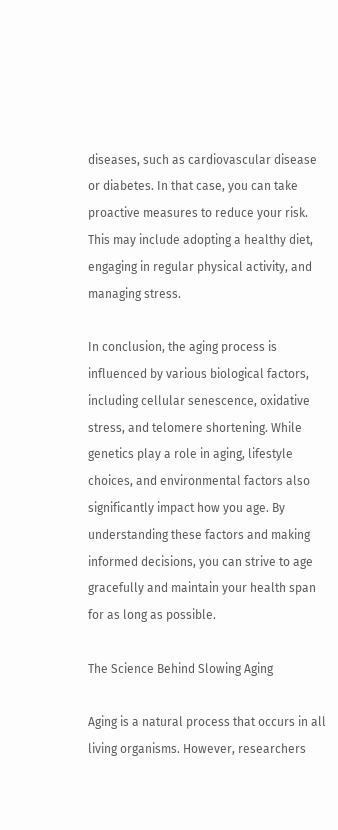diseases, such as cardiovascular disease or diabetes. In that case, you can take proactive measures to reduce your risk. This may include adopting a healthy diet, engaging in regular physical activity, and managing stress.

In conclusion, the aging process is influenced by various biological factors, including cellular senescence, oxidative stress, and telomere shortening. While genetics play a role in aging, lifestyle choices, and environmental factors also significantly impact how you age. By understanding these factors and making informed decisions, you can strive to age gracefully and maintain your health span for as long as possible.

The Science Behind Slowing Aging

Aging is a natural process that occurs in all living organisms. However, researchers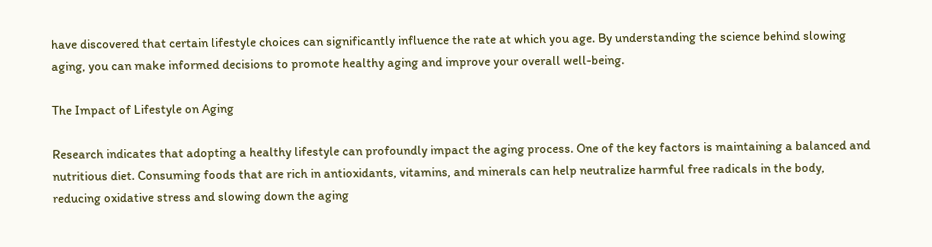have discovered that certain lifestyle choices can significantly influence the rate at which you age. By understanding the science behind slowing aging, you can make informed decisions to promote healthy aging and improve your overall well-being.

The Impact of Lifestyle on Aging

Research indicates that adopting a healthy lifestyle can profoundly impact the aging process. One of the key factors is maintaining a balanced and nutritious diet. Consuming foods that are rich in antioxidants, vitamins, and minerals can help neutralize harmful free radicals in the body, reducing oxidative stress and slowing down the aging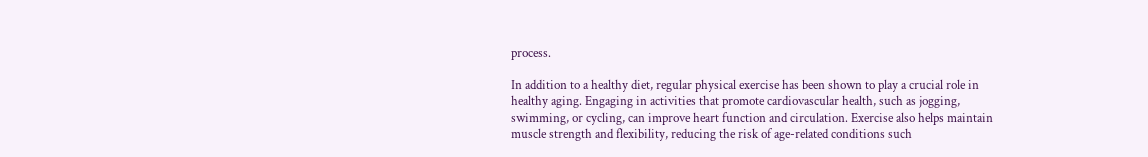process.

In addition to a healthy diet, regular physical exercise has been shown to play a crucial role in healthy aging. Engaging in activities that promote cardiovascular health, such as jogging, swimming, or cycling, can improve heart function and circulation. Exercise also helps maintain muscle strength and flexibility, reducing the risk of age-related conditions such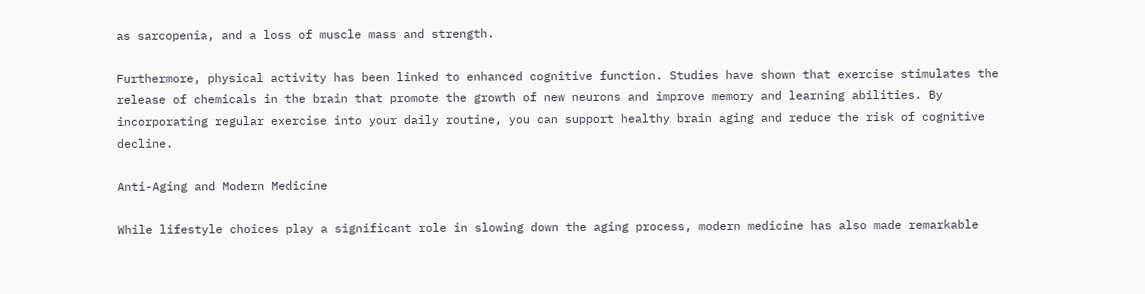as sarcopenia, and a loss of muscle mass and strength.

Furthermore, physical activity has been linked to enhanced cognitive function. Studies have shown that exercise stimulates the release of chemicals in the brain that promote the growth of new neurons and improve memory and learning abilities. By incorporating regular exercise into your daily routine, you can support healthy brain aging and reduce the risk of cognitive decline.

Anti-Aging and Modern Medicine

While lifestyle choices play a significant role in slowing down the aging process, modern medicine has also made remarkable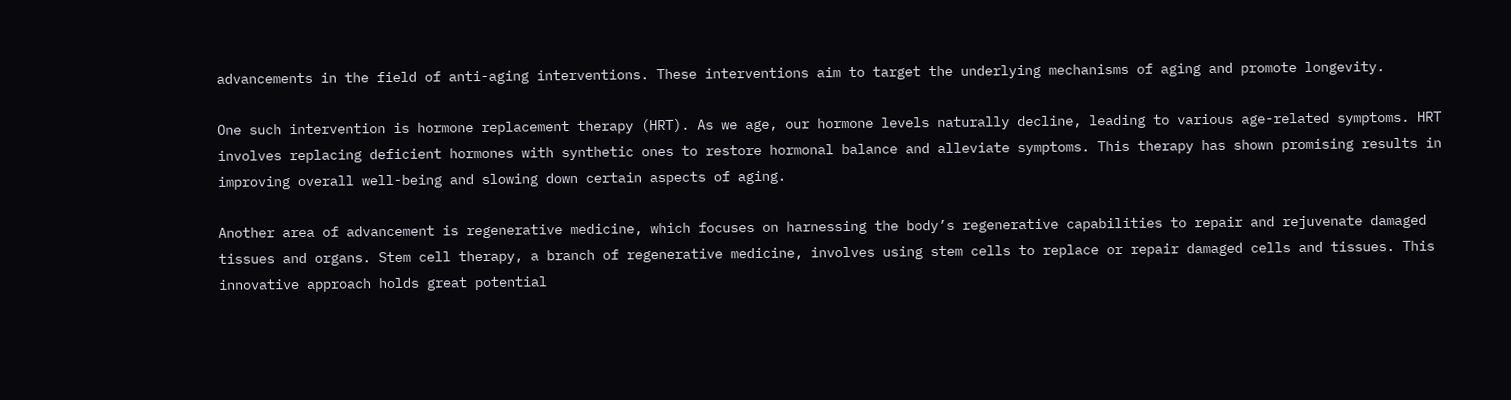advancements in the field of anti-aging interventions. These interventions aim to target the underlying mechanisms of aging and promote longevity.

One such intervention is hormone replacement therapy (HRT). As we age, our hormone levels naturally decline, leading to various age-related symptoms. HRT involves replacing deficient hormones with synthetic ones to restore hormonal balance and alleviate symptoms. This therapy has shown promising results in improving overall well-being and slowing down certain aspects of aging.

Another area of advancement is regenerative medicine, which focuses on harnessing the body’s regenerative capabilities to repair and rejuvenate damaged tissues and organs. Stem cell therapy, a branch of regenerative medicine, involves using stem cells to replace or repair damaged cells and tissues. This innovative approach holds great potential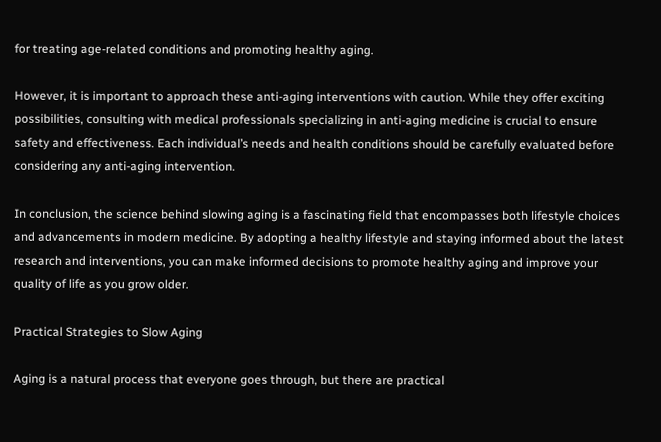for treating age-related conditions and promoting healthy aging.

However, it is important to approach these anti-aging interventions with caution. While they offer exciting possibilities, consulting with medical professionals specializing in anti-aging medicine is crucial to ensure safety and effectiveness. Each individual’s needs and health conditions should be carefully evaluated before considering any anti-aging intervention.

In conclusion, the science behind slowing aging is a fascinating field that encompasses both lifestyle choices and advancements in modern medicine. By adopting a healthy lifestyle and staying informed about the latest research and interventions, you can make informed decisions to promote healthy aging and improve your quality of life as you grow older.

Practical Strategies to Slow Aging

Aging is a natural process that everyone goes through, but there are practical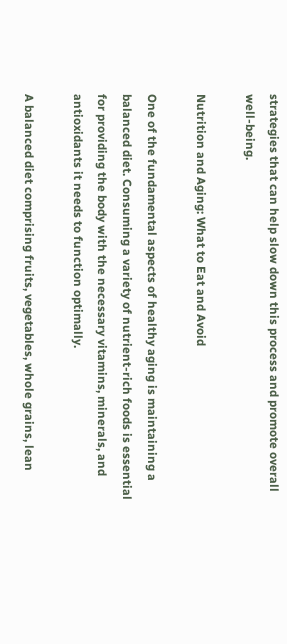strategies that can help slow down this process and promote overall well-being.

Nutrition and Aging: What to Eat and Avoid

One of the fundamental aspects of healthy aging is maintaining a balanced diet. Consuming a variety of nutrient-rich foods is essential for providing the body with the necessary vitamins, minerals, and antioxidants it needs to function optimally.

A balanced diet comprising fruits, vegetables, whole grains, lean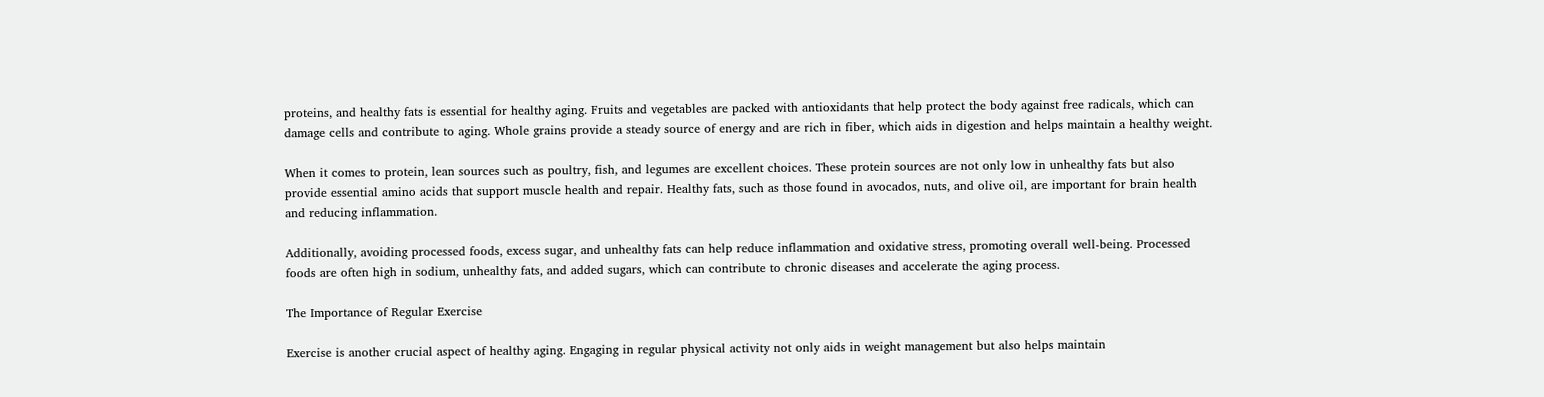proteins, and healthy fats is essential for healthy aging. Fruits and vegetables are packed with antioxidants that help protect the body against free radicals, which can damage cells and contribute to aging. Whole grains provide a steady source of energy and are rich in fiber, which aids in digestion and helps maintain a healthy weight.

When it comes to protein, lean sources such as poultry, fish, and legumes are excellent choices. These protein sources are not only low in unhealthy fats but also provide essential amino acids that support muscle health and repair. Healthy fats, such as those found in avocados, nuts, and olive oil, are important for brain health and reducing inflammation.

Additionally, avoiding processed foods, excess sugar, and unhealthy fats can help reduce inflammation and oxidative stress, promoting overall well-being. Processed foods are often high in sodium, unhealthy fats, and added sugars, which can contribute to chronic diseases and accelerate the aging process.

The Importance of Regular Exercise

Exercise is another crucial aspect of healthy aging. Engaging in regular physical activity not only aids in weight management but also helps maintain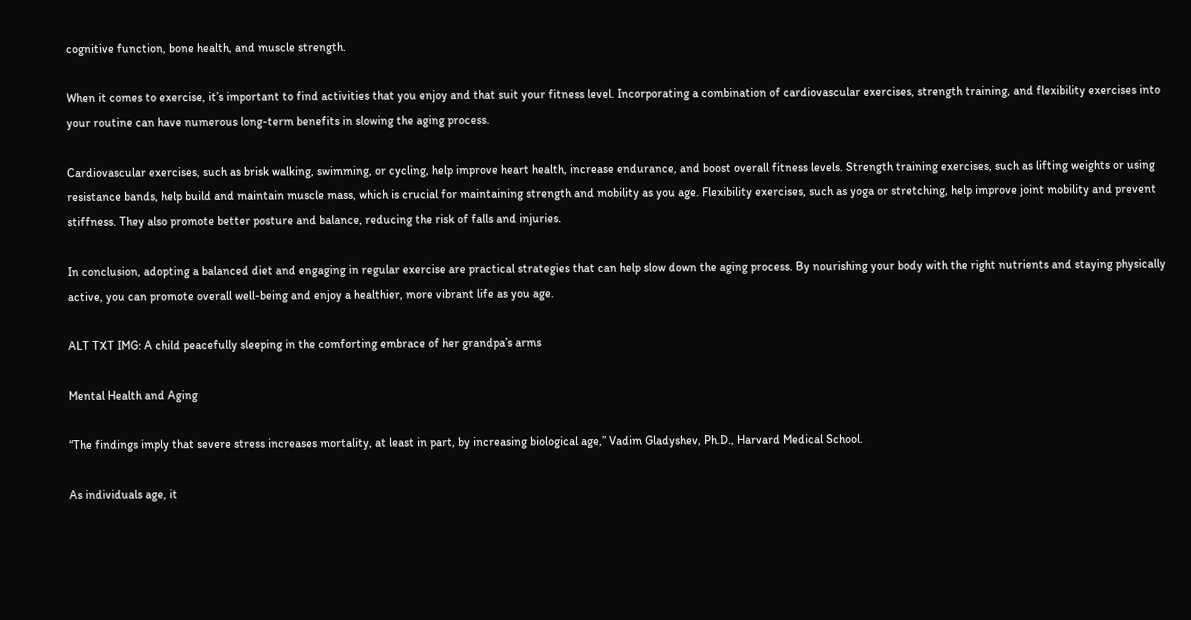cognitive function, bone health, and muscle strength.

When it comes to exercise, it’s important to find activities that you enjoy and that suit your fitness level. Incorporating a combination of cardiovascular exercises, strength training, and flexibility exercises into your routine can have numerous long-term benefits in slowing the aging process.

Cardiovascular exercises, such as brisk walking, swimming, or cycling, help improve heart health, increase endurance, and boost overall fitness levels. Strength training exercises, such as lifting weights or using resistance bands, help build and maintain muscle mass, which is crucial for maintaining strength and mobility as you age. Flexibility exercises, such as yoga or stretching, help improve joint mobility and prevent stiffness. They also promote better posture and balance, reducing the risk of falls and injuries.

In conclusion, adopting a balanced diet and engaging in regular exercise are practical strategies that can help slow down the aging process. By nourishing your body with the right nutrients and staying physically active, you can promote overall well-being and enjoy a healthier, more vibrant life as you age.

ALT TXT IMG: A child peacefully sleeping in the comforting embrace of her grandpa’s arms

Mental Health and Aging

“The findings imply that severe stress increases mortality, at least in part, by increasing biological age,” Vadim Gladyshev, Ph.D., Harvard Medical School.

As individuals age, it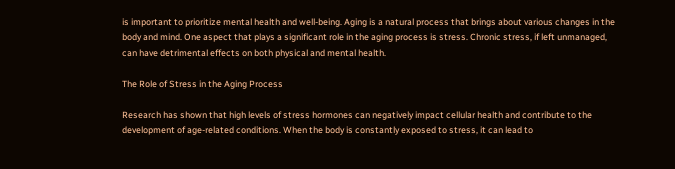is important to prioritize mental health and well-being. Aging is a natural process that brings about various changes in the body and mind. One aspect that plays a significant role in the aging process is stress. Chronic stress, if left unmanaged, can have detrimental effects on both physical and mental health.

The Role of Stress in the Aging Process

Research has shown that high levels of stress hormones can negatively impact cellular health and contribute to the development of age-related conditions. When the body is constantly exposed to stress, it can lead to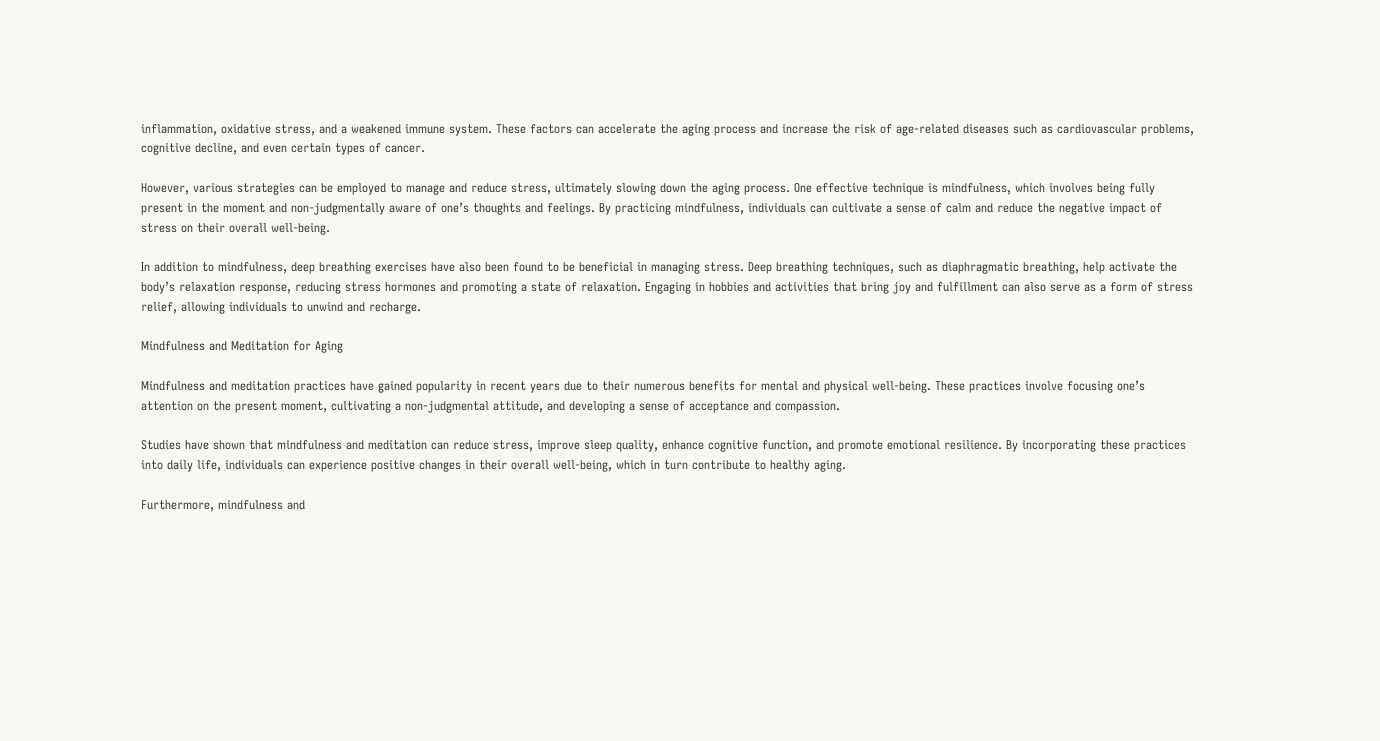inflammation, oxidative stress, and a weakened immune system. These factors can accelerate the aging process and increase the risk of age-related diseases such as cardiovascular problems, cognitive decline, and even certain types of cancer.

However, various strategies can be employed to manage and reduce stress, ultimately slowing down the aging process. One effective technique is mindfulness, which involves being fully present in the moment and non-judgmentally aware of one’s thoughts and feelings. By practicing mindfulness, individuals can cultivate a sense of calm and reduce the negative impact of stress on their overall well-being.

In addition to mindfulness, deep breathing exercises have also been found to be beneficial in managing stress. Deep breathing techniques, such as diaphragmatic breathing, help activate the body’s relaxation response, reducing stress hormones and promoting a state of relaxation. Engaging in hobbies and activities that bring joy and fulfillment can also serve as a form of stress relief, allowing individuals to unwind and recharge.

Mindfulness and Meditation for Aging

Mindfulness and meditation practices have gained popularity in recent years due to their numerous benefits for mental and physical well-being. These practices involve focusing one’s attention on the present moment, cultivating a non-judgmental attitude, and developing a sense of acceptance and compassion.

Studies have shown that mindfulness and meditation can reduce stress, improve sleep quality, enhance cognitive function, and promote emotional resilience. By incorporating these practices into daily life, individuals can experience positive changes in their overall well-being, which in turn contribute to healthy aging.

Furthermore, mindfulness and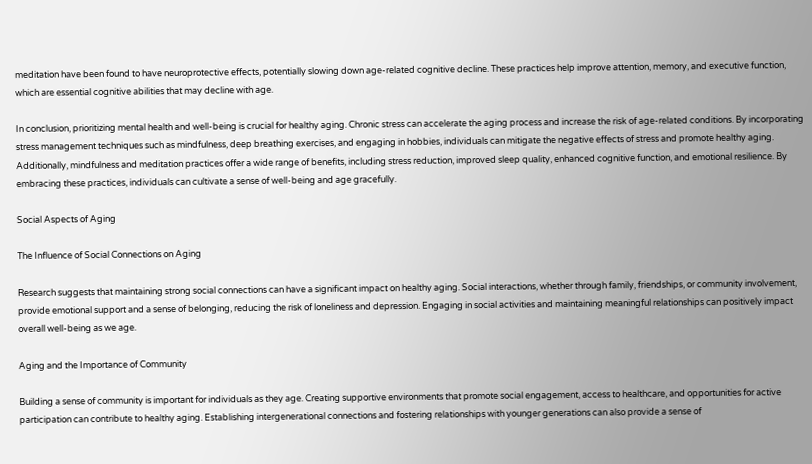meditation have been found to have neuroprotective effects, potentially slowing down age-related cognitive decline. These practices help improve attention, memory, and executive function, which are essential cognitive abilities that may decline with age.

In conclusion, prioritizing mental health and well-being is crucial for healthy aging. Chronic stress can accelerate the aging process and increase the risk of age-related conditions. By incorporating stress management techniques such as mindfulness, deep breathing exercises, and engaging in hobbies, individuals can mitigate the negative effects of stress and promote healthy aging. Additionally, mindfulness and meditation practices offer a wide range of benefits, including stress reduction, improved sleep quality, enhanced cognitive function, and emotional resilience. By embracing these practices, individuals can cultivate a sense of well-being and age gracefully.

Social Aspects of Aging

The Influence of Social Connections on Aging

Research suggests that maintaining strong social connections can have a significant impact on healthy aging. Social interactions, whether through family, friendships, or community involvement, provide emotional support and a sense of belonging, reducing the risk of loneliness and depression. Engaging in social activities and maintaining meaningful relationships can positively impact overall well-being as we age.

Aging and the Importance of Community

Building a sense of community is important for individuals as they age. Creating supportive environments that promote social engagement, access to healthcare, and opportunities for active participation can contribute to healthy aging. Establishing intergenerational connections and fostering relationships with younger generations can also provide a sense of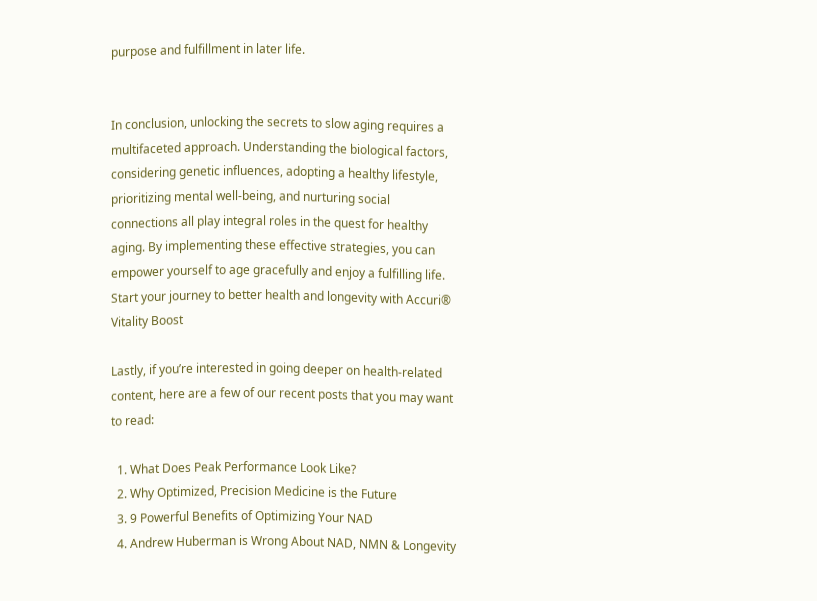purpose and fulfillment in later life.


In conclusion, unlocking the secrets to slow aging requires a multifaceted approach. Understanding the biological factors, considering genetic influences, adopting a healthy lifestyle, prioritizing mental well-being, and nurturing social connections all play integral roles in the quest for healthy aging. By implementing these effective strategies, you can empower yourself to age gracefully and enjoy a fulfilling life. Start your journey to better health and longevity with Accuri® Vitality Boost

Lastly, if you’re interested in going deeper on health-related content, here are a few of our recent posts that you may want to read:

  1. What Does Peak Performance Look Like?
  2. Why Optimized, Precision Medicine is the Future
  3. 9 Powerful Benefits of Optimizing Your NAD
  4. Andrew Huberman is Wrong About NAD, NMN & Longevity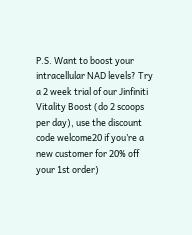P.S. Want to boost your intracellular NAD levels? Try a 2 week trial of our Jinfiniti Vitality Boost (do 2 scoops per day), use the discount code welcome20 if you’re a new customer for 20% off your 1st order)